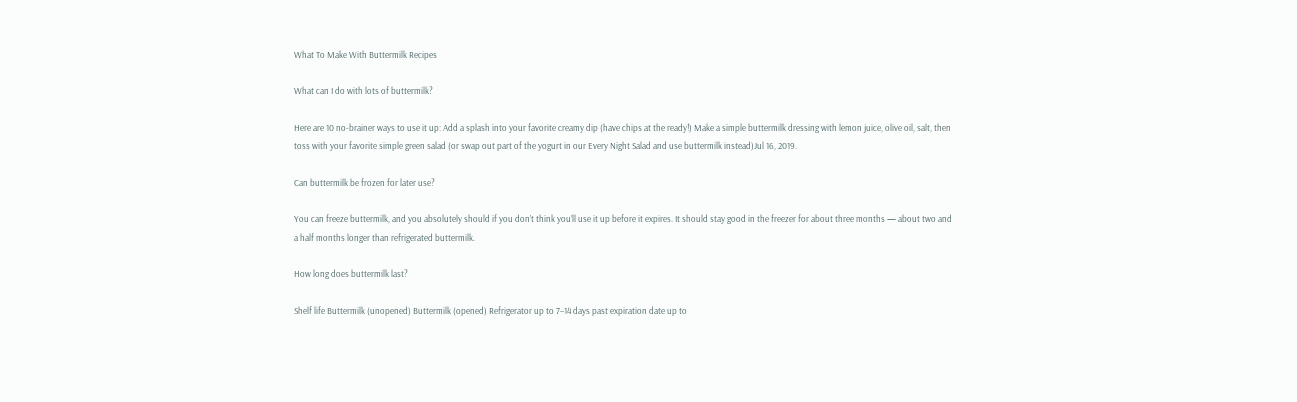What To Make With Buttermilk Recipes

What can I do with lots of buttermilk?

Here are 10 no-brainer ways to use it up: Add a splash into your favorite creamy dip (have chips at the ready!) Make a simple buttermilk dressing with lemon juice, olive oil, salt, then toss with your favorite simple green salad (or swap out part of the yogurt in our Every Night Salad and use buttermilk instead)Jul 16, 2019.

Can buttermilk be frozen for later use?

You can freeze buttermilk, and you absolutely should if you don’t think you’ll use it up before it expires. It should stay good in the freezer for about three months — about two and a half months longer than refrigerated buttermilk.

How long does buttermilk last?

Shelf life Buttermilk (unopened) Buttermilk (opened) Refrigerator up to 7–14 days past expiration date up to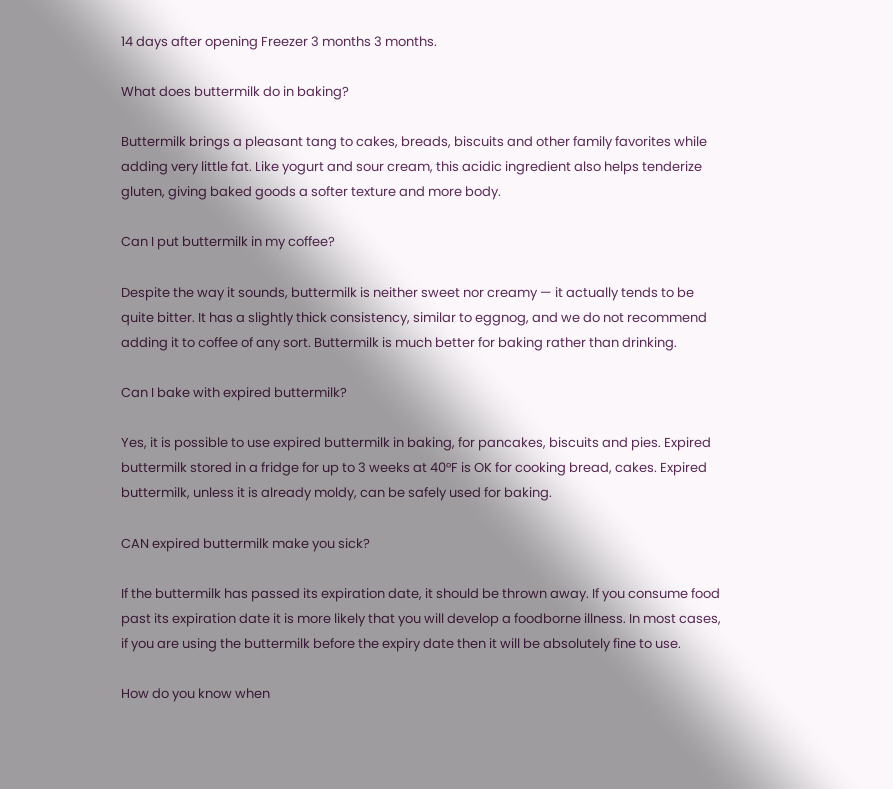14 days after opening Freezer 3 months 3 months.

What does buttermilk do in baking?

Buttermilk brings a pleasant tang to cakes, breads, biscuits and other family favorites while adding very little fat. Like yogurt and sour cream, this acidic ingredient also helps tenderize gluten, giving baked goods a softer texture and more body.

Can I put buttermilk in my coffee?

Despite the way it sounds, buttermilk is neither sweet nor creamy — it actually tends to be quite bitter. It has a slightly thick consistency, similar to eggnog, and we do not recommend adding it to coffee of any sort. Buttermilk is much better for baking rather than drinking.

Can I bake with expired buttermilk?

Yes, it is possible to use expired buttermilk in baking, for pancakes, biscuits and pies. Expired buttermilk stored in a fridge for up to 3 weeks at 40°F is OK for cooking bread, cakes. Expired buttermilk, unless it is already moldy, can be safely used for baking.

CAN expired buttermilk make you sick?

If the buttermilk has passed its expiration date, it should be thrown away. If you consume food past its expiration date it is more likely that you will develop a foodborne illness. In most cases, if you are using the buttermilk before the expiry date then it will be absolutely fine to use.

How do you know when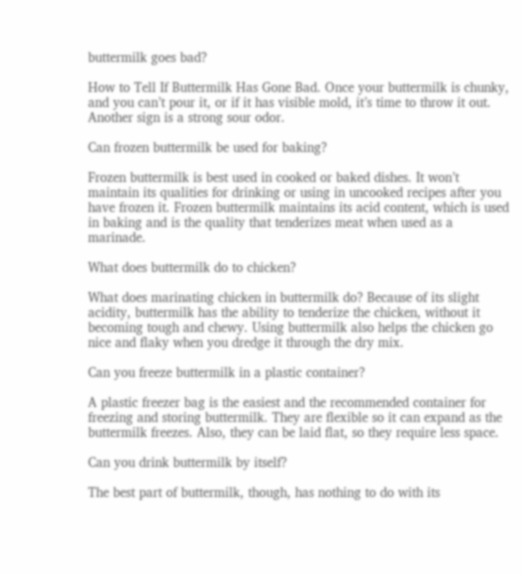buttermilk goes bad?

How to Tell If Buttermilk Has Gone Bad. Once your buttermilk is chunky, and you can’t pour it, or if it has visible mold, it’s time to throw it out. Another sign is a strong sour odor.

Can frozen buttermilk be used for baking?

Frozen buttermilk is best used in cooked or baked dishes. It won’t maintain its qualities for drinking or using in uncooked recipes after you have frozen it. Frozen buttermilk maintains its acid content, which is used in baking and is the quality that tenderizes meat when used as a marinade.

What does buttermilk do to chicken?

What does marinating chicken in buttermilk do? Because of its slight acidity, buttermilk has the ability to tenderize the chicken, without it becoming tough and chewy. Using buttermilk also helps the chicken go nice and flaky when you dredge it through the dry mix.

Can you freeze buttermilk in a plastic container?

A plastic freezer bag is the easiest and the recommended container for freezing and storing buttermilk. They are flexible so it can expand as the buttermilk freezes. Also, they can be laid flat, so they require less space.

Can you drink buttermilk by itself?

The best part of buttermilk, though, has nothing to do with its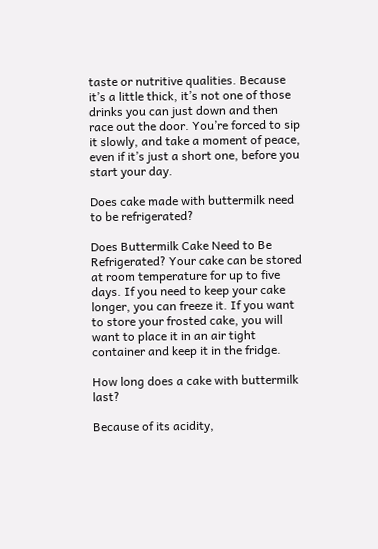taste or nutritive qualities. Because it’s a little thick, it’s not one of those drinks you can just down and then race out the door. You’re forced to sip it slowly, and take a moment of peace, even if it’s just a short one, before you start your day.

Does cake made with buttermilk need to be refrigerated?

Does Buttermilk Cake Need to Be Refrigerated? Your cake can be stored at room temperature for up to five days. If you need to keep your cake longer, you can freeze it. If you want to store your frosted cake, you will want to place it in an air tight container and keep it in the fridge.

How long does a cake with buttermilk last?

Because of its acidity,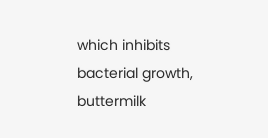which inhibits bacterial growth, buttermilk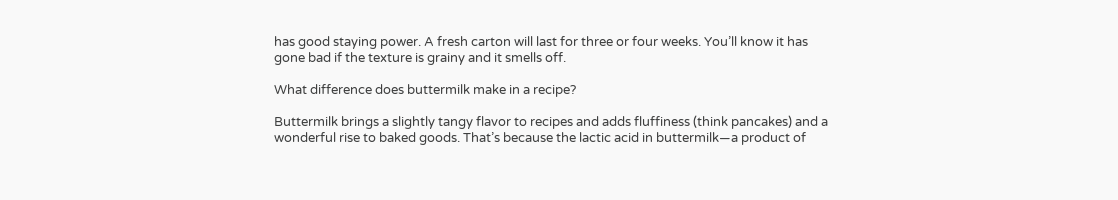has good staying power. A fresh carton will last for three or four weeks. You’ll know it has gone bad if the texture is grainy and it smells off.

What difference does buttermilk make in a recipe?

Buttermilk brings a slightly tangy flavor to recipes and adds fluffiness (think pancakes) and a wonderful rise to baked goods. That’s because the lactic acid in buttermilk—a product of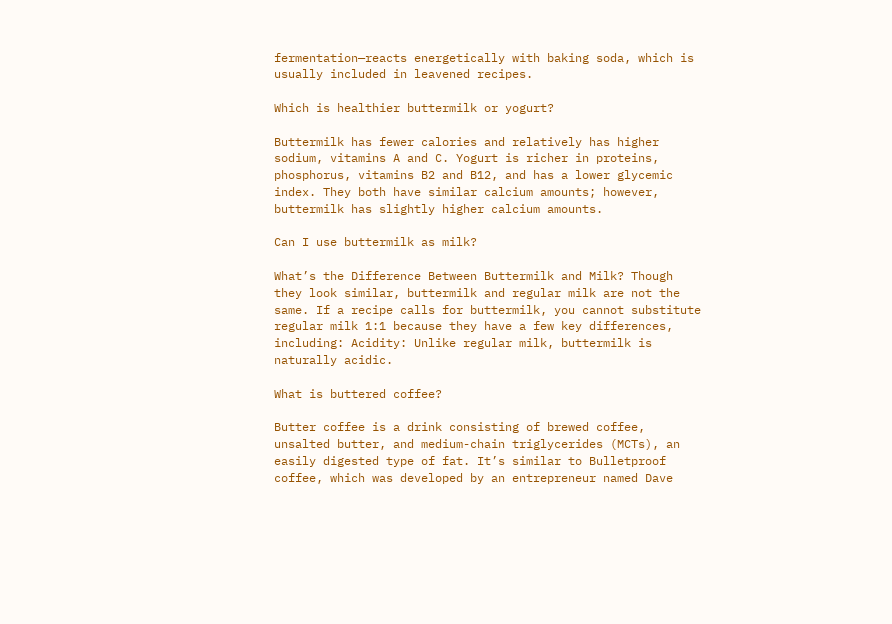fermentation—reacts energetically with baking soda, which is usually included in leavened recipes.

Which is healthier buttermilk or yogurt?

Buttermilk has fewer calories and relatively has higher sodium, vitamins A and C. Yogurt is richer in proteins, phosphorus, vitamins B2 and B12, and has a lower glycemic index. They both have similar calcium amounts; however, buttermilk has slightly higher calcium amounts.

Can I use buttermilk as milk?

What’s the Difference Between Buttermilk and Milk? Though they look similar, buttermilk and regular milk are not the same. If a recipe calls for buttermilk, you cannot substitute regular milk 1:1 because they have a few key differences, including: Acidity: Unlike regular milk, buttermilk is naturally acidic.

What is buttered coffee?

Butter coffee is a drink consisting of brewed coffee, unsalted butter, and medium-chain triglycerides (MCTs), an easily digested type of fat. It’s similar to Bulletproof coffee, which was developed by an entrepreneur named Dave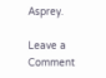Asprey.

Leave a Comment